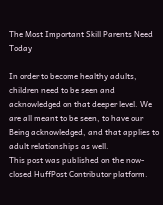The Most Important Skill Parents Need Today

In order to become healthy adults, children need to be seen and acknowledged on that deeper level. We are all meant to be seen, to have our Being acknowledged, and that applies to adult relationships as well.
This post was published on the now-closed HuffPost Contributor platform.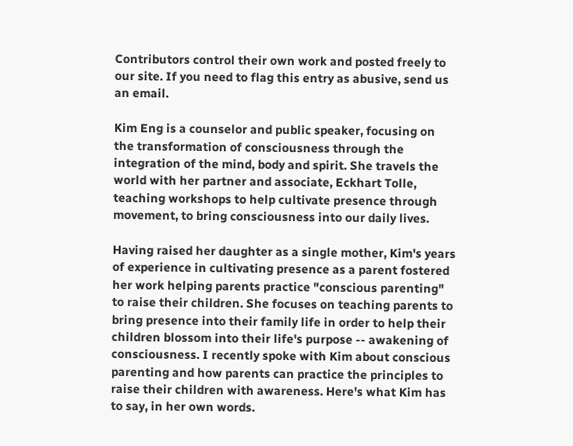Contributors control their own work and posted freely to our site. If you need to flag this entry as abusive, send us an email.

Kim Eng is a counselor and public speaker, focusing on the transformation of consciousness through the integration of the mind, body and spirit. She travels the world with her partner and associate, Eckhart Tolle, teaching workshops to help cultivate presence through movement, to bring consciousness into our daily lives.

Having raised her daughter as a single mother, Kim's years of experience in cultivating presence as a parent fostered her work helping parents practice "conscious parenting" to raise their children. She focuses on teaching parents to bring presence into their family life in order to help their children blossom into their life's purpose -- awakening of consciousness. I recently spoke with Kim about conscious parenting and how parents can practice the principles to raise their children with awareness. Here's what Kim has to say, in her own words.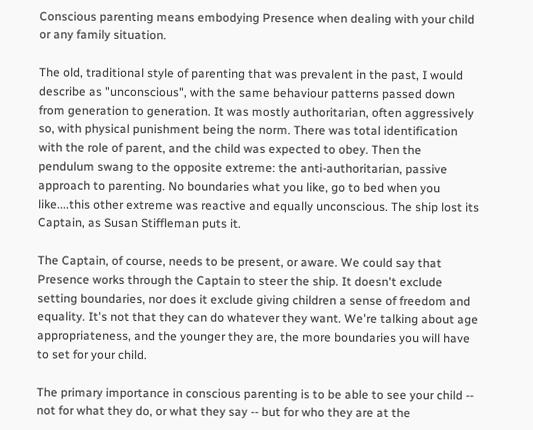Conscious parenting means embodying Presence when dealing with your child or any family situation.

The old, traditional style of parenting that was prevalent in the past, I would describe as "unconscious", with the same behaviour patterns passed down from generation to generation. It was mostly authoritarian, often aggressively so, with physical punishment being the norm. There was total identification with the role of parent, and the child was expected to obey. Then the pendulum swang to the opposite extreme: the anti-authoritarian, passive approach to parenting. No boundaries what you like, go to bed when you like....this other extreme was reactive and equally unconscious. The ship lost its Captain, as Susan Stiffleman puts it.

The Captain, of course, needs to be present, or aware. We could say that Presence works through the Captain to steer the ship. It doesn't exclude setting boundaries, nor does it exclude giving children a sense of freedom and equality. It's not that they can do whatever they want. We're talking about age appropriateness, and the younger they are, the more boundaries you will have to set for your child.

The primary importance in conscious parenting is to be able to see your child -- not for what they do, or what they say -- but for who they are at the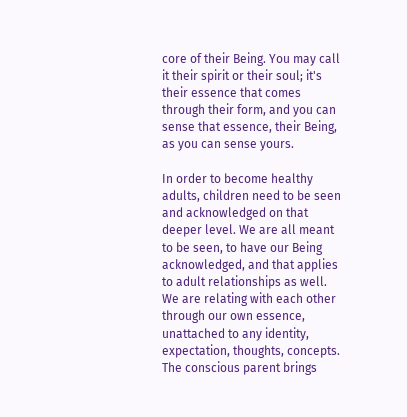core of their Being. You may call it their spirit or their soul; it's their essence that comes through their form, and you can sense that essence, their Being, as you can sense yours.

In order to become healthy adults, children need to be seen and acknowledged on that deeper level. We are all meant to be seen, to have our Being acknowledged, and that applies to adult relationships as well. We are relating with each other through our own essence, unattached to any identity, expectation, thoughts, concepts. The conscious parent brings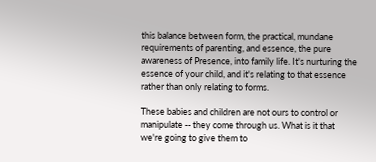this balance between form, the practical, mundane requirements of parenting, and essence, the pure awareness of Presence, into family life. It's nurturing the essence of your child, and it's relating to that essence rather than only relating to forms.

These babies and children are not ours to control or manipulate -- they come through us. What is it that we're going to give them to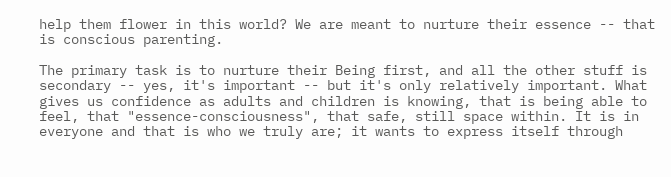help them flower in this world? We are meant to nurture their essence -- that is conscious parenting.

The primary task is to nurture their Being first, and all the other stuff is secondary -- yes, it's important -- but it's only relatively important. What gives us confidence as adults and children is knowing, that is being able to feel, that "essence-consciousness", that safe, still space within. It is in everyone and that is who we truly are; it wants to express itself through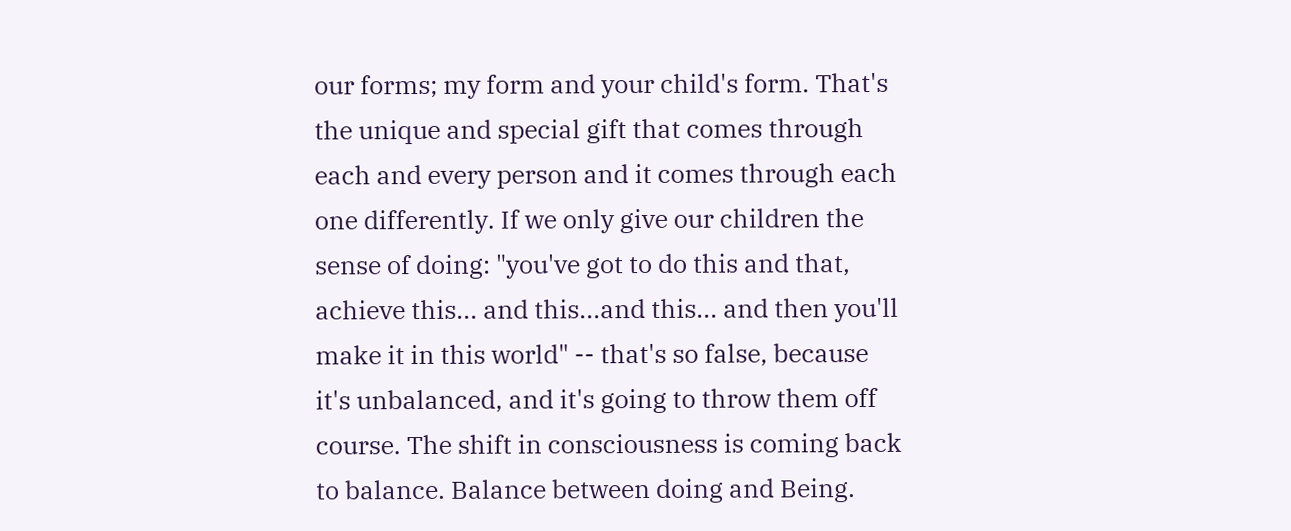our forms; my form and your child's form. That's the unique and special gift that comes through each and every person and it comes through each one differently. If we only give our children the sense of doing: "you've got to do this and that, achieve this... and this...and this... and then you'll make it in this world" -- that's so false, because it's unbalanced, and it's going to throw them off course. The shift in consciousness is coming back to balance. Balance between doing and Being.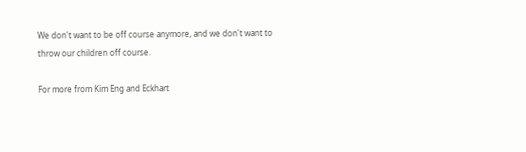We don't want to be off course anymore, and we don't want to throw our children off course.

For more from Kim Eng and Eckhart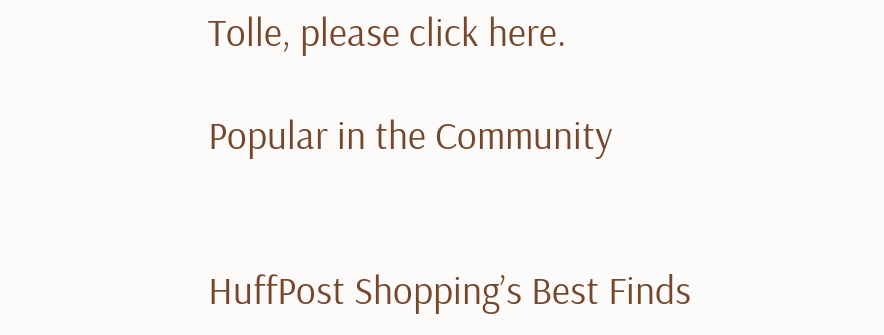Tolle, please click here.

Popular in the Community


HuffPost Shopping’s Best Finds